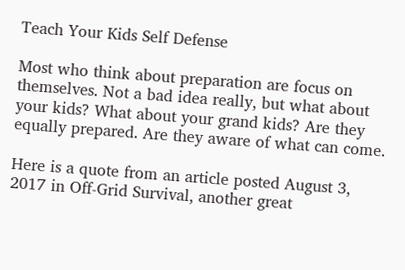Teach Your Kids Self Defense

Most who think about preparation are focus on themselves. Not a bad idea really, but what about your kids? What about your grand kids? Are they equally prepared. Are they aware of what can come.

Here is a quote from an article posted August 3, 2017 in Off-Grid Survival, another great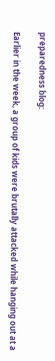preparedness blog:

Earlier in the week, a group of kids were brutally attacked while hanging out at a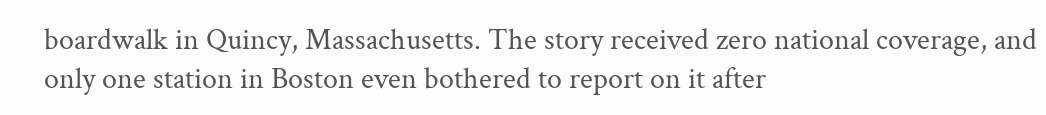boardwalk in Quincy, Massachusetts. The story received zero national coverage, and only one station in Boston even bothered to report on it after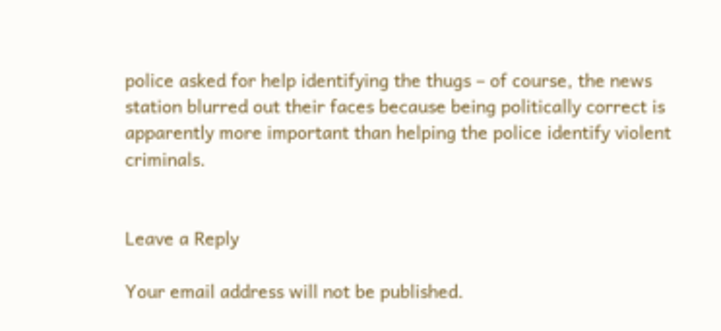police asked for help identifying the thugs – of course, the news station blurred out their faces because being politically correct is apparently more important than helping the police identify violent criminals.


Leave a Reply

Your email address will not be published.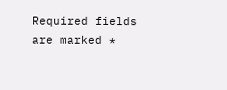Required fields are marked *